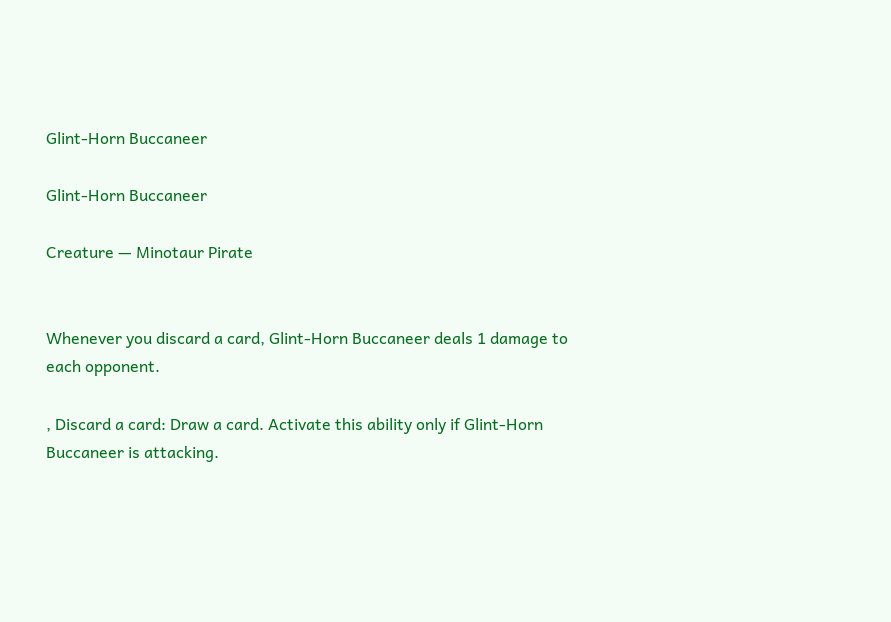Glint-Horn Buccaneer

Glint-Horn Buccaneer

Creature — Minotaur Pirate


Whenever you discard a card, Glint-Horn Buccaneer deals 1 damage to each opponent.

, Discard a card: Draw a card. Activate this ability only if Glint-Horn Buccaneer is attacking.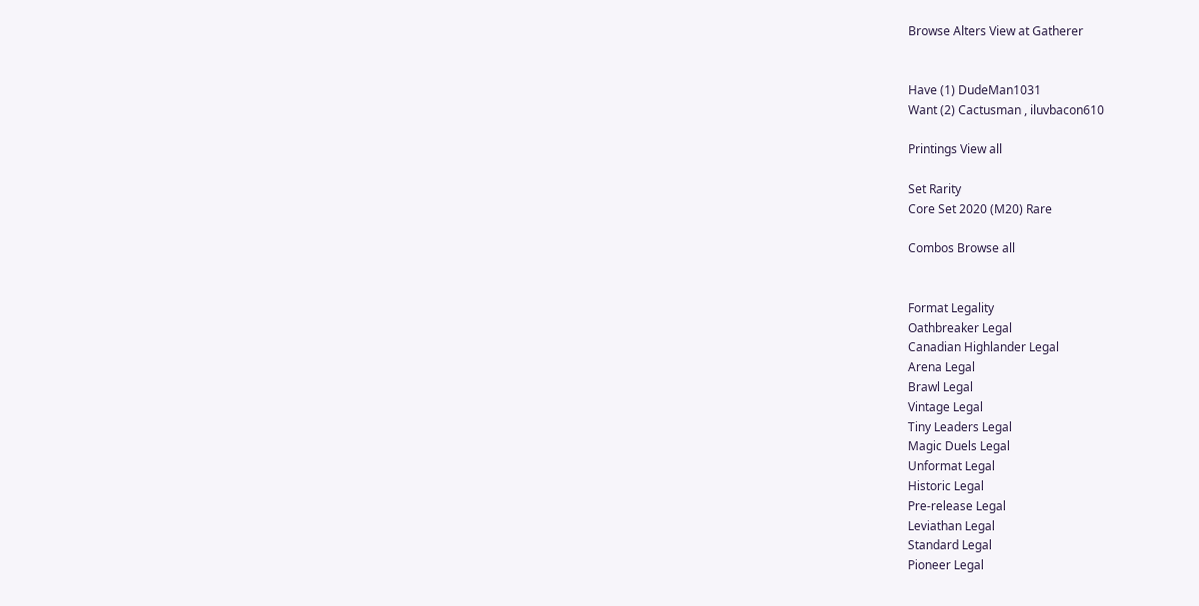Browse Alters View at Gatherer


Have (1) DudeMan1031
Want (2) Cactusman , iluvbacon610

Printings View all

Set Rarity
Core Set 2020 (M20) Rare

Combos Browse all


Format Legality
Oathbreaker Legal
Canadian Highlander Legal
Arena Legal
Brawl Legal
Vintage Legal
Tiny Leaders Legal
Magic Duels Legal
Unformat Legal
Historic Legal
Pre-release Legal
Leviathan Legal
Standard Legal
Pioneer Legal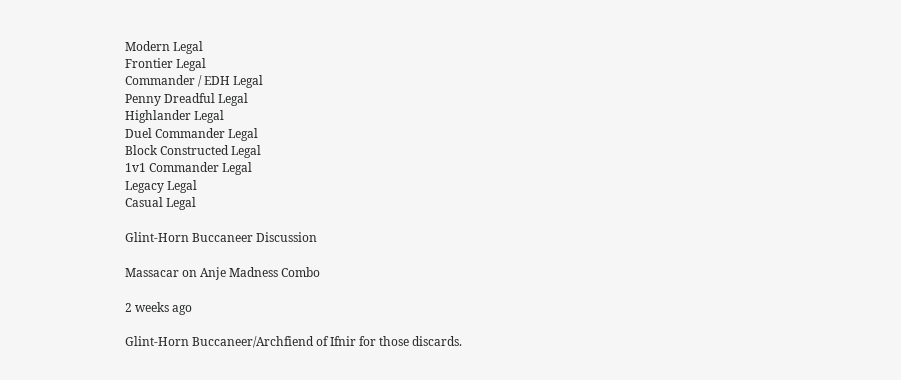Modern Legal
Frontier Legal
Commander / EDH Legal
Penny Dreadful Legal
Highlander Legal
Duel Commander Legal
Block Constructed Legal
1v1 Commander Legal
Legacy Legal
Casual Legal

Glint-Horn Buccaneer Discussion

Massacar on Anje Madness Combo

2 weeks ago

Glint-Horn Buccaneer/Archfiend of Ifnir for those discards.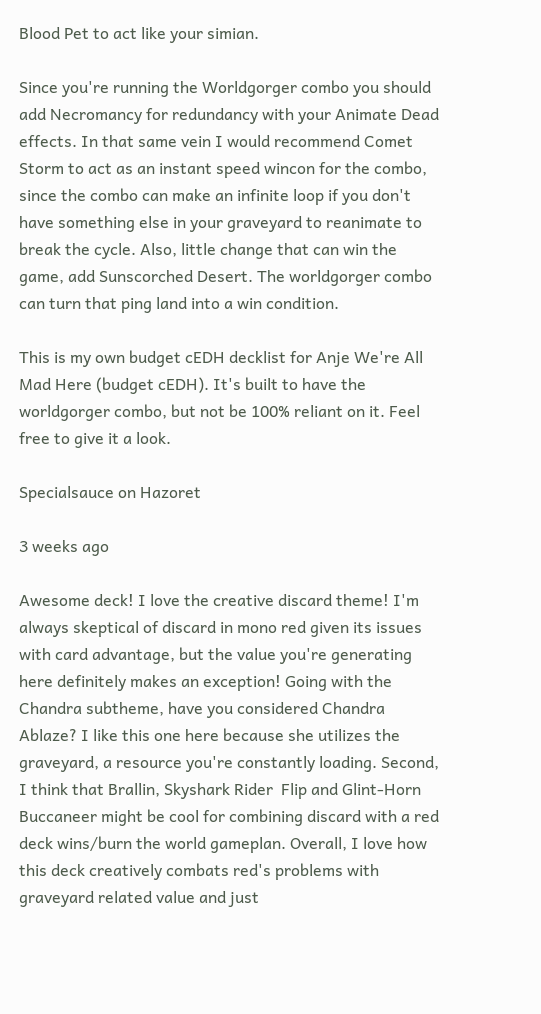Blood Pet to act like your simian.

Since you're running the Worldgorger combo you should add Necromancy for redundancy with your Animate Dead effects. In that same vein I would recommend Comet Storm to act as an instant speed wincon for the combo, since the combo can make an infinite loop if you don't have something else in your graveyard to reanimate to break the cycle. Also, little change that can win the game, add Sunscorched Desert. The worldgorger combo can turn that ping land into a win condition.

This is my own budget cEDH decklist for Anje We're All Mad Here (budget cEDH). It's built to have the worldgorger combo, but not be 100% reliant on it. Feel free to give it a look.

Specialsauce on Hazoret

3 weeks ago

Awesome deck! I love the creative discard theme! I'm always skeptical of discard in mono red given its issues with card advantage, but the value you're generating here definitely makes an exception! Going with the Chandra subtheme, have you considered Chandra Ablaze? I like this one here because she utilizes the graveyard, a resource you're constantly loading. Second, I think that Brallin, Skyshark Rider  Flip and Glint-Horn Buccaneer might be cool for combining discard with a red deck wins/burn the world gameplan. Overall, I love how this deck creatively combats red's problems with graveyard related value and just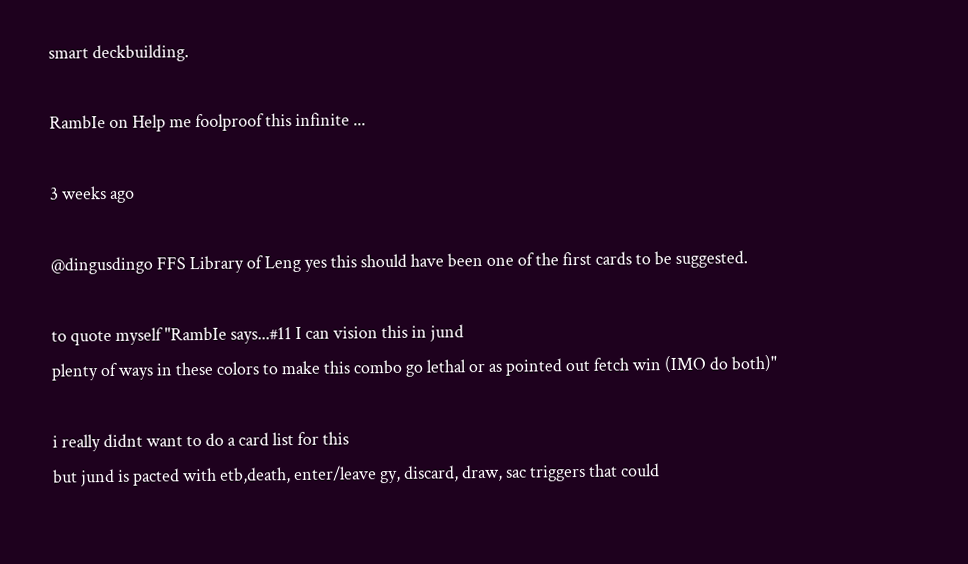smart deckbuilding.

RambIe on Help me foolproof this infinite ...

3 weeks ago

@dingusdingo FFS Library of Leng yes this should have been one of the first cards to be suggested.

to quote myself "RambIe says...#11 I can vision this in jund
plenty of ways in these colors to make this combo go lethal or as pointed out fetch win (IMO do both)"

i really didnt want to do a card list for this
but jund is pacted with etb,death, enter/leave gy, discard, draw, sac triggers that could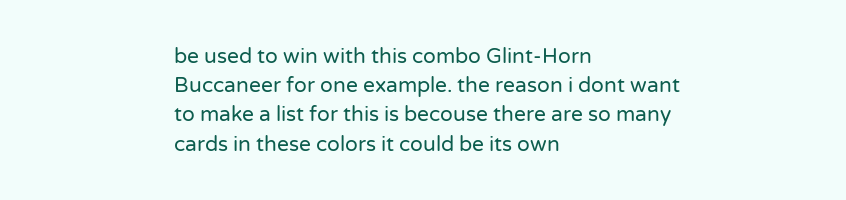be used to win with this combo Glint-Horn Buccaneer for one example. the reason i dont want to make a list for this is becouse there are so many cards in these colors it could be its own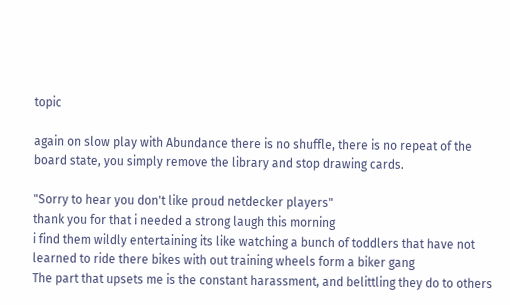topic

again on slow play with Abundance there is no shuffle, there is no repeat of the board state, you simply remove the library and stop drawing cards.

"Sorry to hear you don't like proud netdecker players"
thank you for that i needed a strong laugh this morning
i find them wildly entertaining its like watching a bunch of toddlers that have not learned to ride there bikes with out training wheels form a biker gang
The part that upsets me is the constant harassment, and belittling they do to others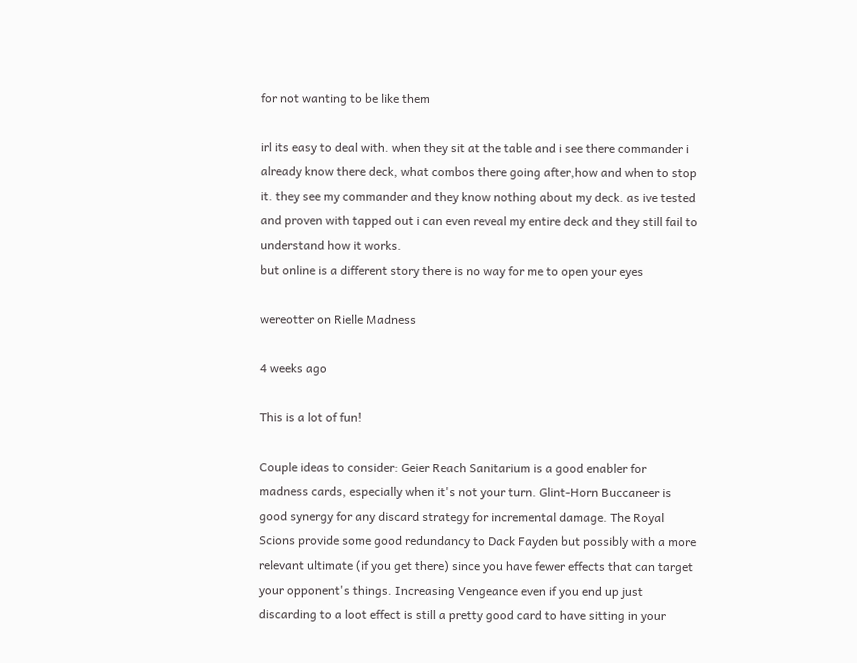for not wanting to be like them

irl its easy to deal with. when they sit at the table and i see there commander i already know there deck, what combos there going after,how and when to stop it. they see my commander and they know nothing about my deck. as ive tested and proven with tapped out i can even reveal my entire deck and they still fail to understand how it works.
but online is a different story there is no way for me to open your eyes

wereotter on Rielle Madness

4 weeks ago

This is a lot of fun!

Couple ideas to consider: Geier Reach Sanitarium is a good enabler for madness cards, especially when it's not your turn. Glint-Horn Buccaneer is good synergy for any discard strategy for incremental damage. The Royal Scions provide some good redundancy to Dack Fayden but possibly with a more relevant ultimate (if you get there) since you have fewer effects that can target your opponent's things. Increasing Vengeance even if you end up just discarding to a loot effect is still a pretty good card to have sitting in your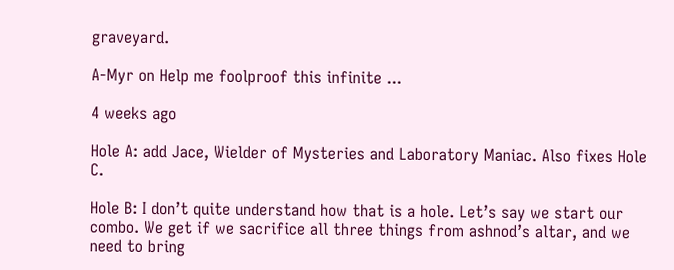graveyard.

A-Myr on Help me foolproof this infinite ...

4 weeks ago

Hole A: add Jace, Wielder of Mysteries and Laboratory Maniac. Also fixes Hole C.

Hole B: I don’t quite understand how that is a hole. Let’s say we start our combo. We get if we sacrifice all three things from ashnod’s altar, and we need to bring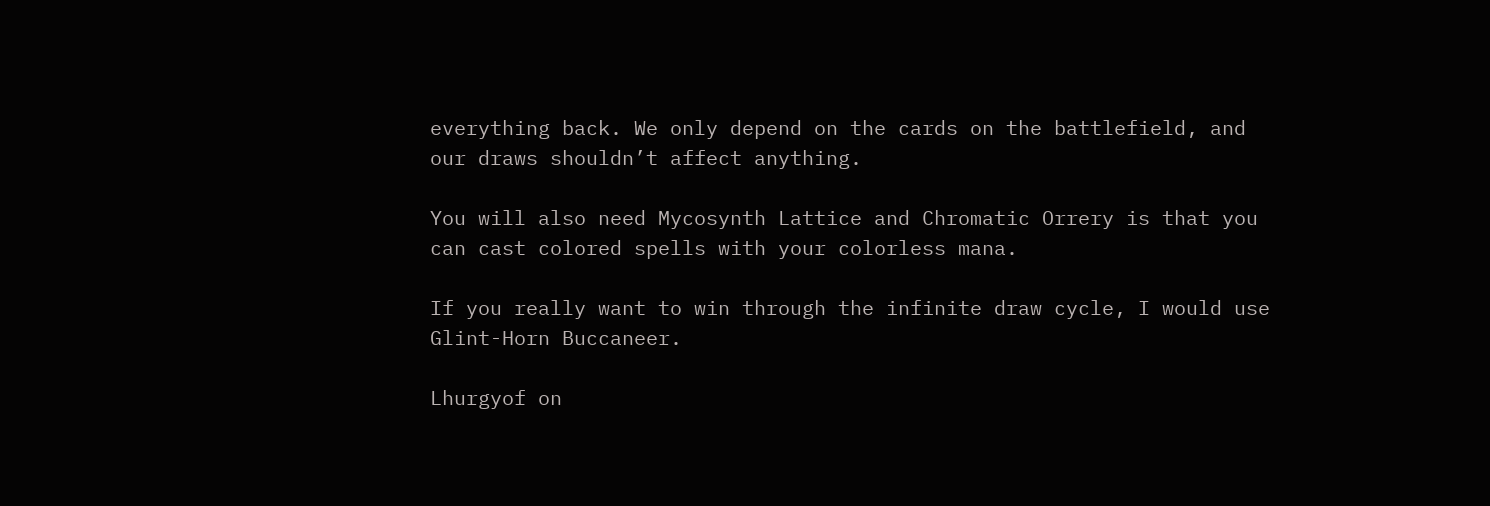everything back. We only depend on the cards on the battlefield, and our draws shouldn’t affect anything.

You will also need Mycosynth Lattice and Chromatic Orrery is that you can cast colored spells with your colorless mana.

If you really want to win through the infinite draw cycle, I would use Glint-Horn Buccaneer.

Lhurgyof on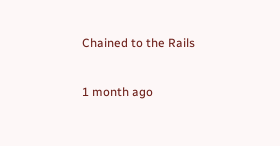Chained to the Rails

1 month ago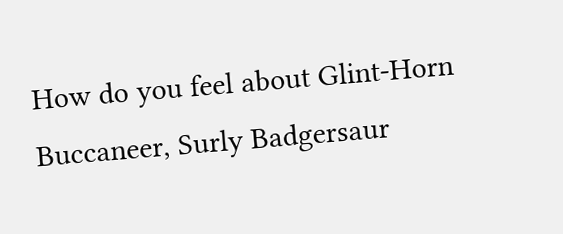How do you feel about Glint-Horn Buccaneer, Surly Badgersaur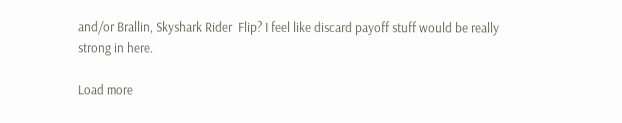and/or Brallin, Skyshark Rider  Flip? I feel like discard payoff stuff would be really strong in here.

Load more